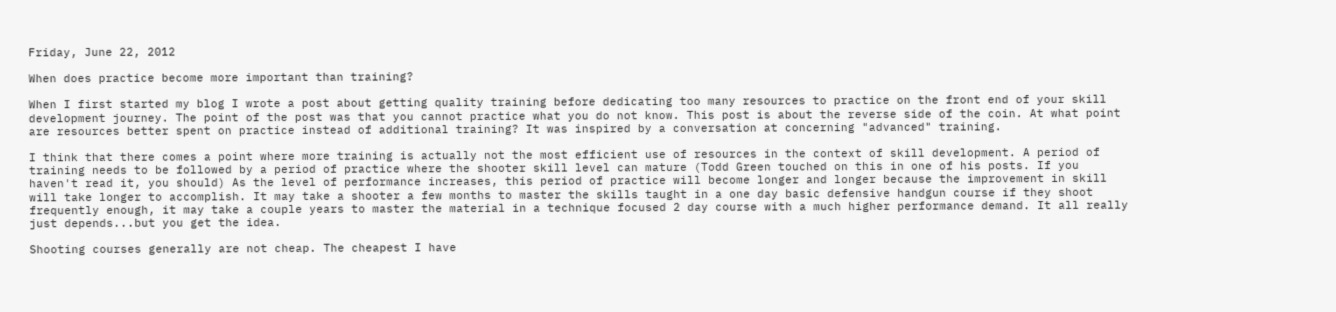Friday, June 22, 2012

When does practice become more important than training?

When I first started my blog I wrote a post about getting quality training before dedicating too many resources to practice on the front end of your skill development journey. The point of the post was that you cannot practice what you do not know. This post is about the reverse side of the coin. At what point are resources better spent on practice instead of additional training? It was inspired by a conversation at concerning "advanced" training.

I think that there comes a point where more training is actually not the most efficient use of resources in the context of skill development. A period of training needs to be followed by a period of practice where the shooter skill level can mature (Todd Green touched on this in one of his posts. If you haven't read it, you should) As the level of performance increases, this period of practice will become longer and longer because the improvement in skill will take longer to accomplish. It may take a shooter a few months to master the skills taught in a one day basic defensive handgun course if they shoot frequently enough, it may take a couple years to master the material in a technique focused 2 day course with a much higher performance demand. It all really just depends...but you get the idea.

Shooting courses generally are not cheap. The cheapest I have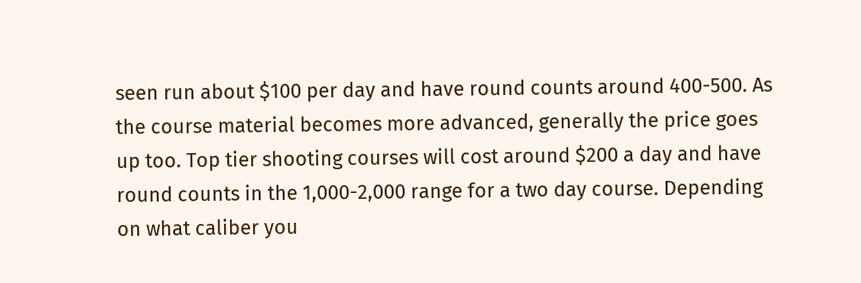seen run about $100 per day and have round counts around 400-500. As the course material becomes more advanced, generally the price goes up too. Top tier shooting courses will cost around $200 a day and have round counts in the 1,000-2,000 range for a two day course. Depending on what caliber you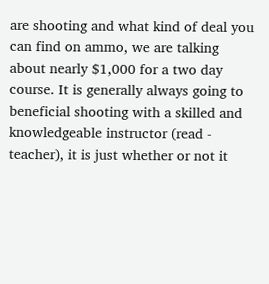are shooting and what kind of deal you can find on ammo, we are talking about nearly $1,000 for a two day course. It is generally always going to beneficial shooting with a skilled and knowledgeable instructor (read - teacher), it is just whether or not it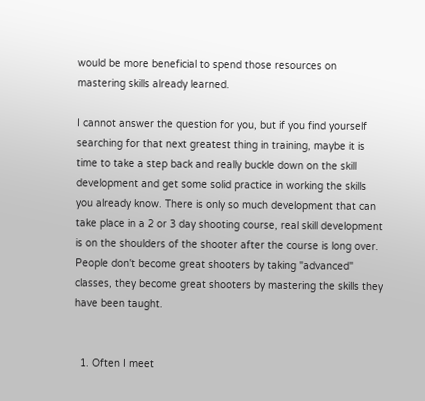would be more beneficial to spend those resources on mastering skills already learned.

I cannot answer the question for you, but if you find yourself searching for that next greatest thing in training, maybe it is time to take a step back and really buckle down on the skill development and get some solid practice in working the skills you already know. There is only so much development that can take place in a 2 or 3 day shooting course, real skill development is on the shoulders of the shooter after the course is long over. People don't become great shooters by taking "advanced" classes, they become great shooters by mastering the skills they have been taught.


  1. Often I meet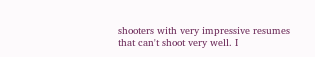shooters with very impressive resumes that can't shoot very well. I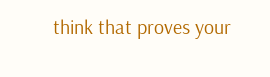think that proves your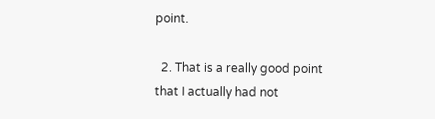point.

  2. That is a really good point that I actually had not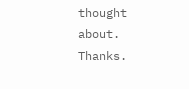thought about. Thanks.